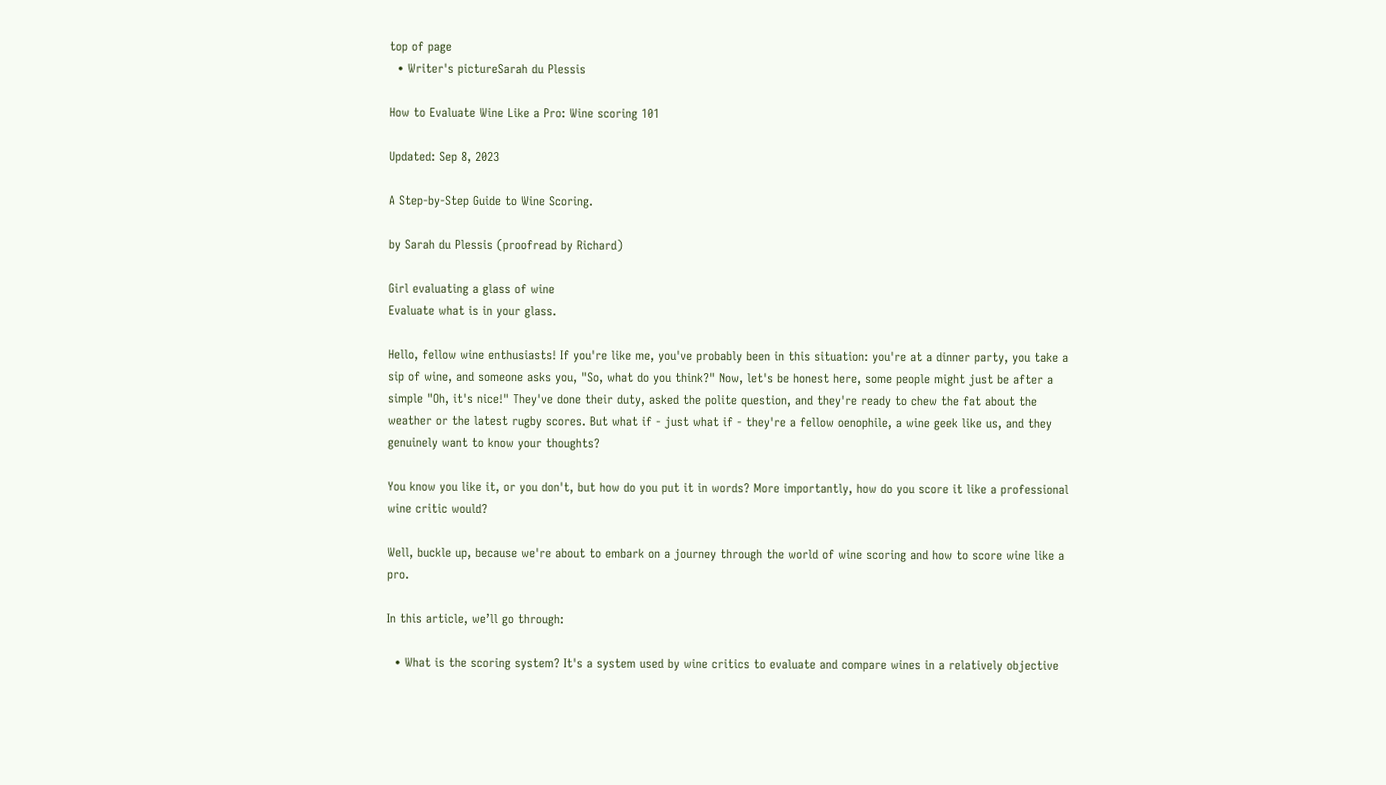top of page
  • Writer's pictureSarah du Plessis

How to Evaluate Wine Like a Pro: Wine scoring 101

Updated: Sep 8, 2023

A Step-by-Step Guide to Wine Scoring.

by Sarah du Plessis (proofread by Richard)

Girl evaluating a glass of wine
Evaluate what is in your glass.

Hello, fellow wine enthusiasts! If you're like me, you've probably been in this situation: you're at a dinner party, you take a sip of wine, and someone asks you, "So, what do you think?" Now, let's be honest here, some people might just be after a simple "Oh, it's nice!" They've done their duty, asked the polite question, and they're ready to chew the fat about the weather or the latest rugby scores. But what if - just what if - they're a fellow oenophile, a wine geek like us, and they genuinely want to know your thoughts?

You know you like it, or you don't, but how do you put it in words? More importantly, how do you score it like a professional wine critic would?

Well, buckle up, because we're about to embark on a journey through the world of wine scoring and how to score wine like a pro.

In this article, we’ll go through:

  • What is the scoring system? It's a system used by wine critics to evaluate and compare wines in a relatively objective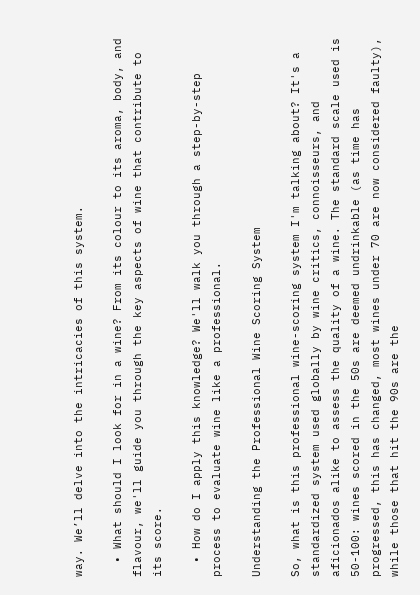way. We’ll delve into the intricacies of this system.

  • What should I look for in a wine? From its colour to its aroma, body, and flavour, we'll guide you through the key aspects of wine that contribute to its score.

  • How do I apply this knowledge? We'll walk you through a step-by-step process to evaluate wine like a professional.

Understanding the Professional Wine Scoring System

So, what is this professional wine-scoring system I'm talking about? It's a standardized system used globally by wine critics, connoisseurs, and aficionados alike to assess the quality of a wine. The standard scale used is 50-100: wines scored in the 50s are deemed undrinkable (as time has progressed, this has changed, most wines under 70 are now considered faulty), while those that hit the 90s are the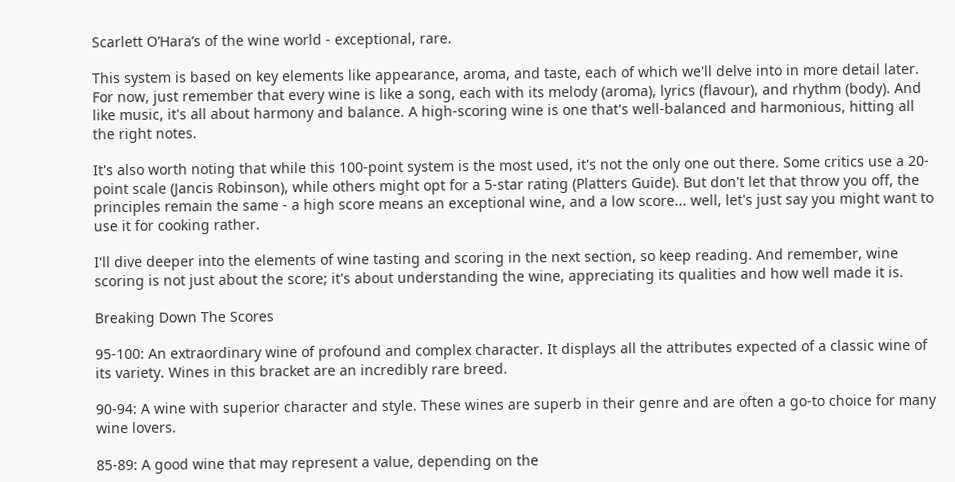Scarlett O’Hara’s of the wine world - exceptional, rare.

This system is based on key elements like appearance, aroma, and taste, each of which we'll delve into in more detail later. For now, just remember that every wine is like a song, each with its melody (aroma), lyrics (flavour), and rhythm (body). And like music, it's all about harmony and balance. A high-scoring wine is one that's well-balanced and harmonious, hitting all the right notes.

It's also worth noting that while this 100-point system is the most used, it's not the only one out there. Some critics use a 20-point scale (Jancis Robinson), while others might opt for a 5-star rating (Platters Guide). But don't let that throw you off, the principles remain the same - a high score means an exceptional wine, and a low score... well, let's just say you might want to use it for cooking rather.

I'll dive deeper into the elements of wine tasting and scoring in the next section, so keep reading. And remember, wine scoring is not just about the score; it's about understanding the wine, appreciating its qualities and how well made it is.

Breaking Down The Scores

95-100: An extraordinary wine of profound and complex character. It displays all the attributes expected of a classic wine of its variety. Wines in this bracket are an incredibly rare breed.

90-94: A wine with superior character and style. These wines are superb in their genre and are often a go-to choice for many wine lovers.

85-89: A good wine that may represent a value, depending on the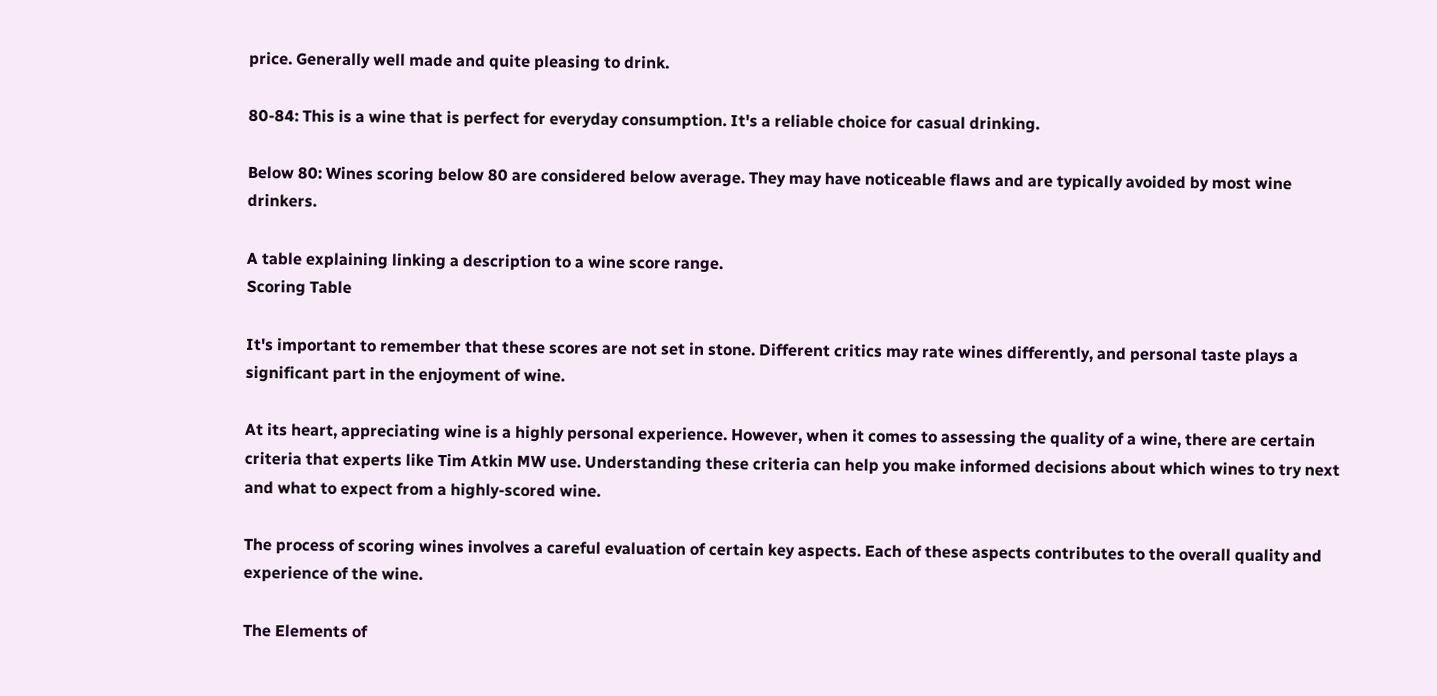price. Generally well made and quite pleasing to drink.

80-84: This is a wine that is perfect for everyday consumption. It's a reliable choice for casual drinking.

Below 80: Wines scoring below 80 are considered below average. They may have noticeable flaws and are typically avoided by most wine drinkers.

A table explaining linking a description to a wine score range.
Scoring Table

It's important to remember that these scores are not set in stone. Different critics may rate wines differently, and personal taste plays a significant part in the enjoyment of wine.

At its heart, appreciating wine is a highly personal experience. However, when it comes to assessing the quality of a wine, there are certain criteria that experts like Tim Atkin MW use. Understanding these criteria can help you make informed decisions about which wines to try next and what to expect from a highly-scored wine.

The process of scoring wines involves a careful evaluation of certain key aspects. Each of these aspects contributes to the overall quality and experience of the wine.

The Elements of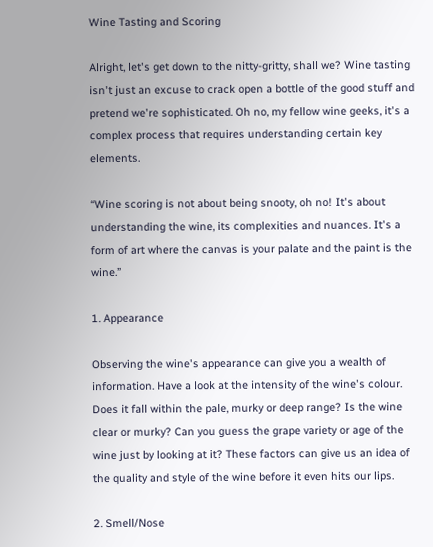Wine Tasting and Scoring

Alright, let's get down to the nitty-gritty, shall we? Wine tasting isn't just an excuse to crack open a bottle of the good stuff and pretend we're sophisticated. Oh no, my fellow wine geeks, it's a complex process that requires understanding certain key elements.

“Wine scoring is not about being snooty, oh no! It's about understanding the wine, its complexities and nuances. It's a form of art where the canvas is your palate and the paint is the wine.”

1. Appearance

Observing the wine's appearance can give you a wealth of information. Have a look at the intensity of the wine's colour. Does it fall within the pale, murky or deep range? Is the wine clear or murky? Can you guess the grape variety or age of the wine just by looking at it? These factors can give us an idea of the quality and style of the wine before it even hits our lips.

2. Smell/Nose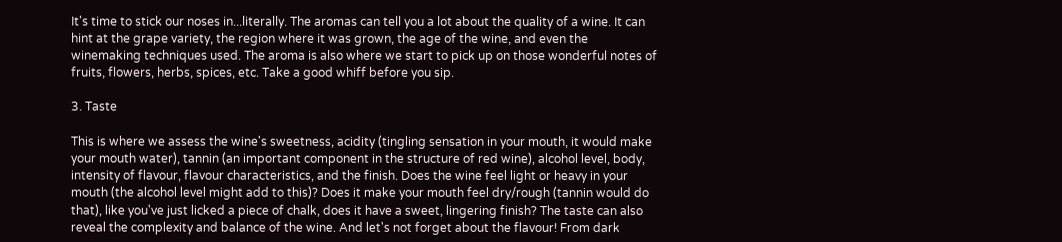It's time to stick our noses in...literally. The aromas can tell you a lot about the quality of a wine. It can hint at the grape variety, the region where it was grown, the age of the wine, and even the winemaking techniques used. The aroma is also where we start to pick up on those wonderful notes of fruits, flowers, herbs, spices, etc. Take a good whiff before you sip.

3. Taste

This is where we assess the wine's sweetness, acidity (tingling sensation in your mouth, it would make your mouth water), tannin (an important component in the structure of red wine), alcohol level, body, intensity of flavour, flavour characteristics, and the finish. Does the wine feel light or heavy in your mouth (the alcohol level might add to this)? Does it make your mouth feel dry/rough (tannin would do that), like you've just licked a piece of chalk, does it have a sweet, lingering finish? The taste can also reveal the complexity and balance of the wine. And let's not forget about the flavour! From dark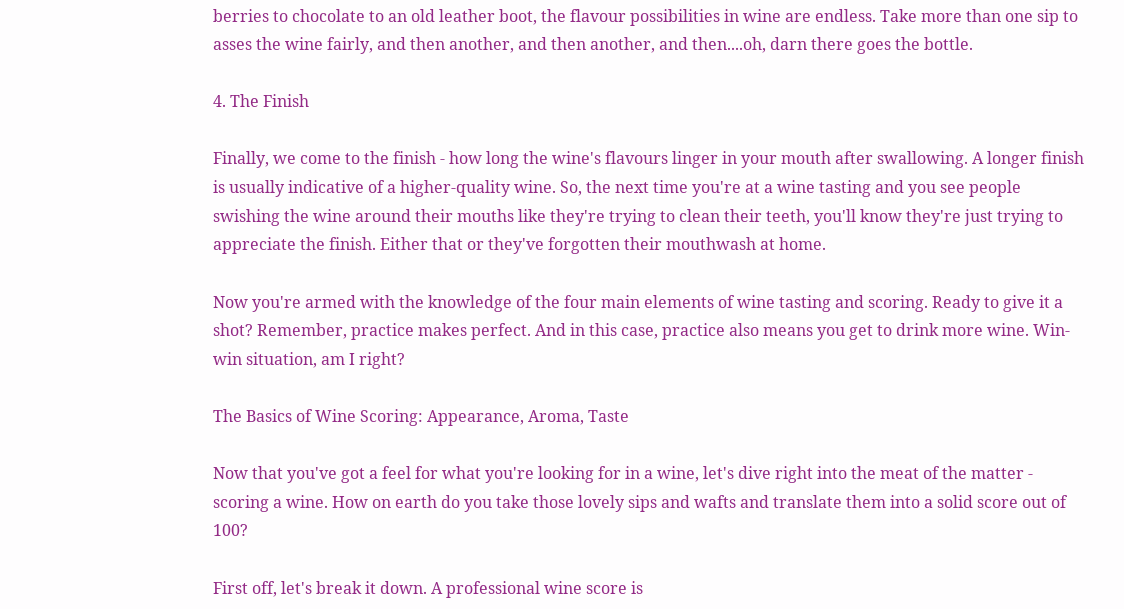berries to chocolate to an old leather boot, the flavour possibilities in wine are endless. Take more than one sip to asses the wine fairly, and then another, and then another, and then....oh, darn there goes the bottle.

4. The Finish

Finally, we come to the finish - how long the wine's flavours linger in your mouth after swallowing. A longer finish is usually indicative of a higher-quality wine. So, the next time you're at a wine tasting and you see people swishing the wine around their mouths like they're trying to clean their teeth, you'll know they're just trying to appreciate the finish. Either that or they've forgotten their mouthwash at home.

Now you're armed with the knowledge of the four main elements of wine tasting and scoring. Ready to give it a shot? Remember, practice makes perfect. And in this case, practice also means you get to drink more wine. Win-win situation, am I right?

The Basics of Wine Scoring: Appearance, Aroma, Taste

Now that you've got a feel for what you're looking for in a wine, let's dive right into the meat of the matter - scoring a wine. How on earth do you take those lovely sips and wafts and translate them into a solid score out of 100?

First off, let's break it down. A professional wine score is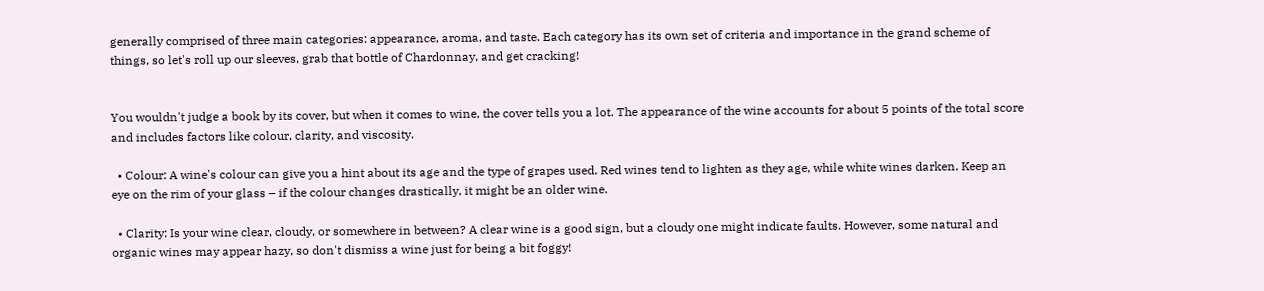generally comprised of three main categories: appearance, aroma, and taste. Each category has its own set of criteria and importance in the grand scheme of things, so let's roll up our sleeves, grab that bottle of Chardonnay, and get cracking!


You wouldn't judge a book by its cover, but when it comes to wine, the cover tells you a lot. The appearance of the wine accounts for about 5 points of the total score and includes factors like colour, clarity, and viscosity.

  • Colour: A wine's colour can give you a hint about its age and the type of grapes used. Red wines tend to lighten as they age, while white wines darken. Keep an eye on the rim of your glass – if the colour changes drastically, it might be an older wine.

  • Clarity: Is your wine clear, cloudy, or somewhere in between? A clear wine is a good sign, but a cloudy one might indicate faults. However, some natural and organic wines may appear hazy, so don't dismiss a wine just for being a bit foggy!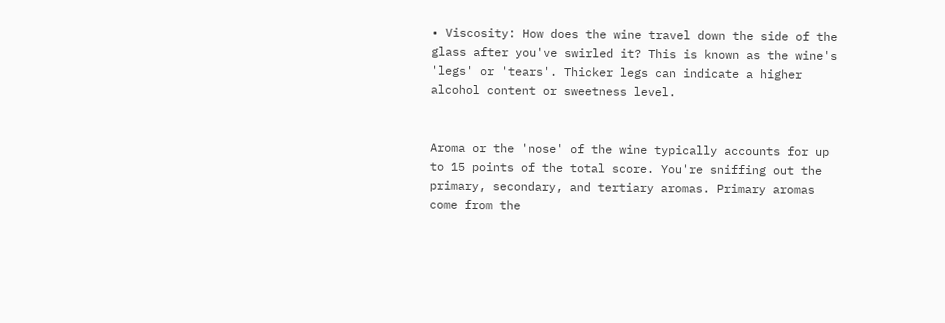• Viscosity: How does the wine travel down the side of the glass after you've swirled it? This is known as the wine's 'legs' or 'tears'. Thicker legs can indicate a higher alcohol content or sweetness level.


Aroma or the 'nose' of the wine typically accounts for up to 15 points of the total score. You're sniffing out the primary, secondary, and tertiary aromas. Primary aromas come from the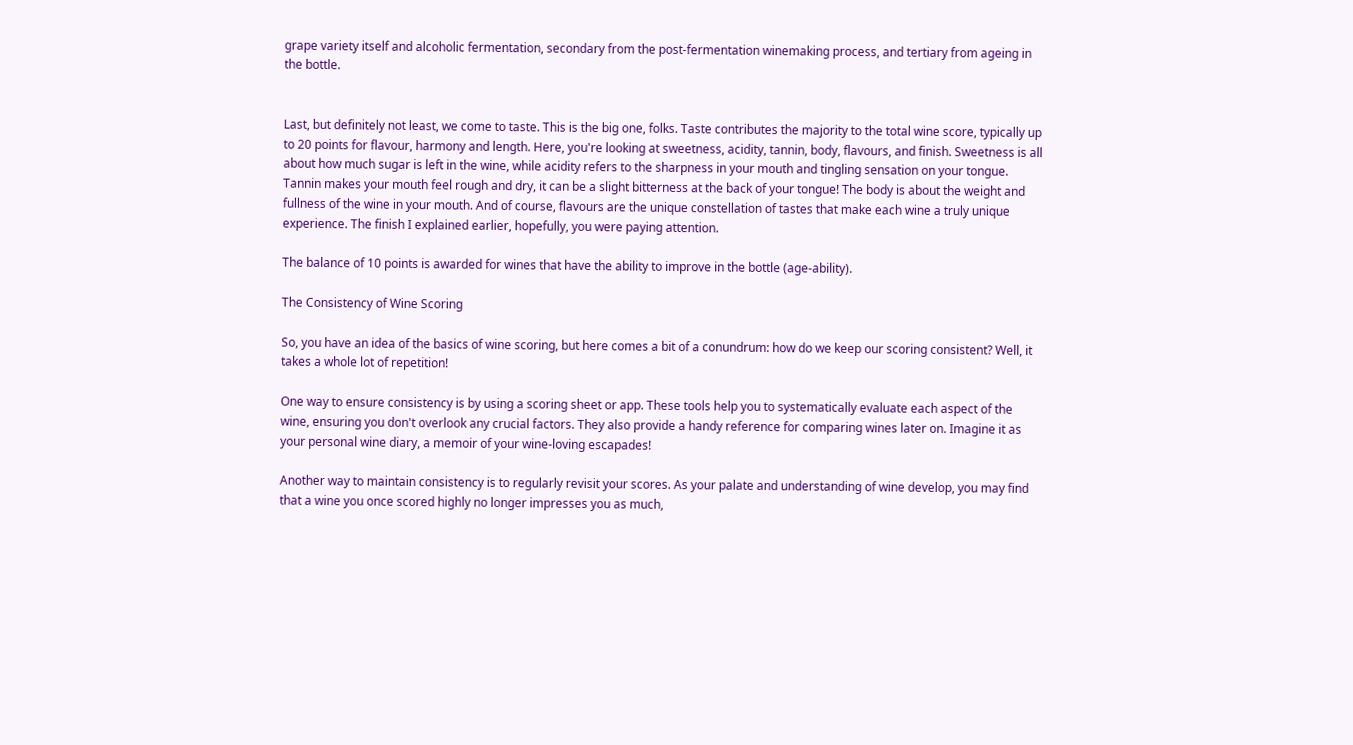grape variety itself and alcoholic fermentation, secondary from the post-fermentation winemaking process, and tertiary from ageing in the bottle.


Last, but definitely not least, we come to taste. This is the big one, folks. Taste contributes the majority to the total wine score, typically up to 20 points for flavour, harmony and length. Here, you're looking at sweetness, acidity, tannin, body, flavours, and finish. Sweetness is all about how much sugar is left in the wine, while acidity refers to the sharpness in your mouth and tingling sensation on your tongue. Tannin makes your mouth feel rough and dry, it can be a slight bitterness at the back of your tongue! The body is about the weight and fullness of the wine in your mouth. And of course, flavours are the unique constellation of tastes that make each wine a truly unique experience. The finish I explained earlier, hopefully, you were paying attention.

The balance of 10 points is awarded for wines that have the ability to improve in the bottle (age-ability).

The Consistency of Wine Scoring

So, you have an idea of the basics of wine scoring, but here comes a bit of a conundrum: how do we keep our scoring consistent? Well, it takes a whole lot of repetition!

One way to ensure consistency is by using a scoring sheet or app. These tools help you to systematically evaluate each aspect of the wine, ensuring you don't overlook any crucial factors. They also provide a handy reference for comparing wines later on. Imagine it as your personal wine diary, a memoir of your wine-loving escapades!

Another way to maintain consistency is to regularly revisit your scores. As your palate and understanding of wine develop, you may find that a wine you once scored highly no longer impresses you as much,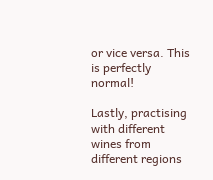or vice versa. This is perfectly normal!

Lastly, practising with different wines from different regions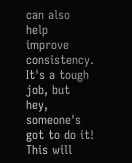can also help improve consistency. It's a tough job, but hey, someone's got to do it! This will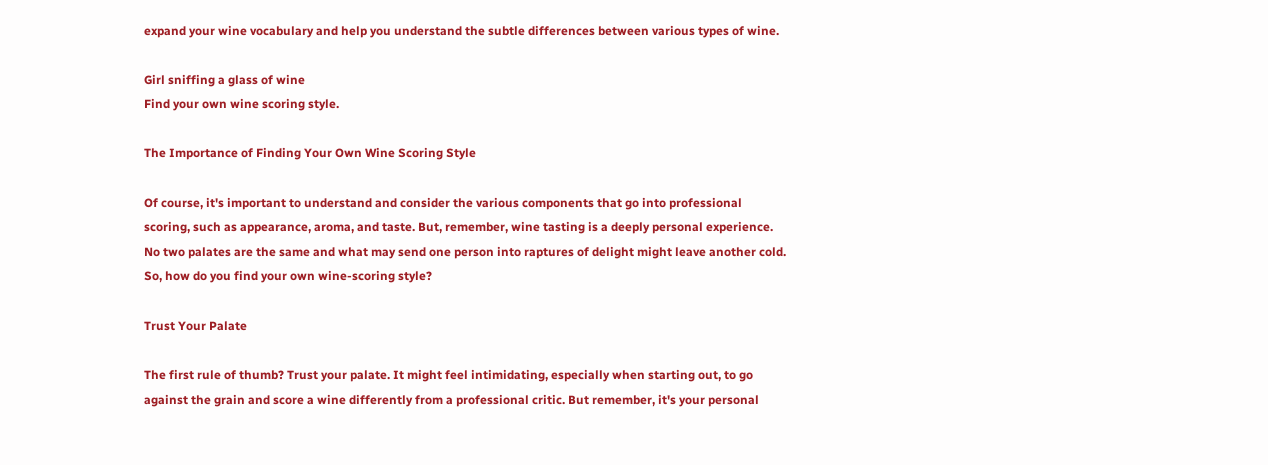expand your wine vocabulary and help you understand the subtle differences between various types of wine.

Girl sniffing a glass of wine
Find your own wine scoring style.

The Importance of Finding Your Own Wine Scoring Style

Of course, it's important to understand and consider the various components that go into professional scoring, such as appearance, aroma, and taste. But, remember, wine tasting is a deeply personal experience. No two palates are the same and what may send one person into raptures of delight might leave another cold. So, how do you find your own wine-scoring style?

Trust Your Palate

The first rule of thumb? Trust your palate. It might feel intimidating, especially when starting out, to go against the grain and score a wine differently from a professional critic. But remember, it's your personal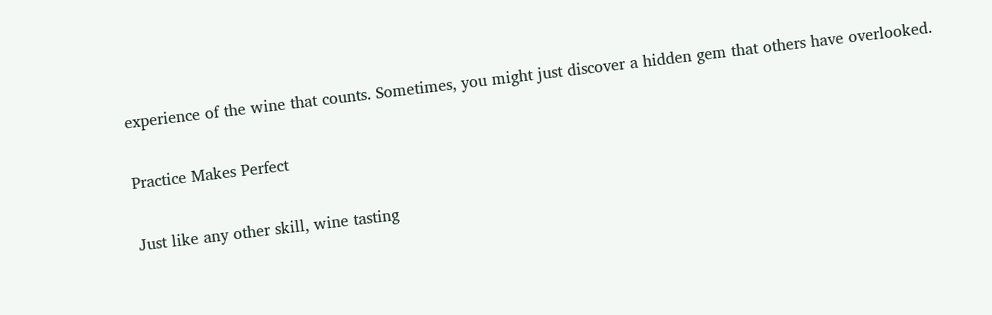experience of the wine that counts. Sometimes, you might just discover a hidden gem that others have overlooked.

Practice Makes Perfect

Just like any other skill, wine tasting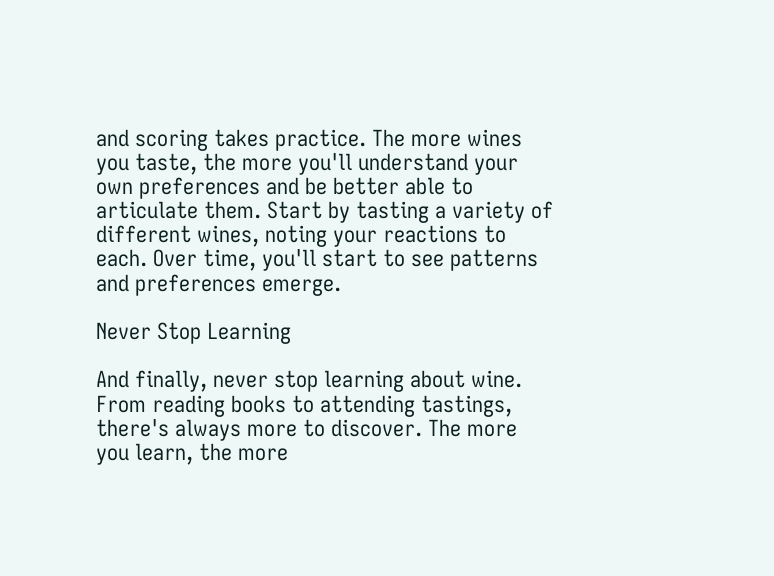and scoring takes practice. The more wines you taste, the more you'll understand your own preferences and be better able to articulate them. Start by tasting a variety of different wines, noting your reactions to each. Over time, you'll start to see patterns and preferences emerge.

Never Stop Learning

And finally, never stop learning about wine. From reading books to attending tastings, there's always more to discover. The more you learn, the more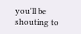you'll be shouting to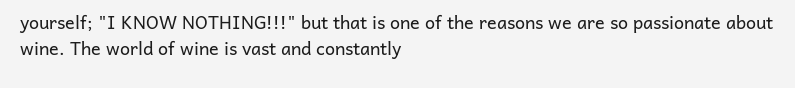yourself; "I KNOW NOTHING!!!" but that is one of the reasons we are so passionate about wine. The world of wine is vast and constantly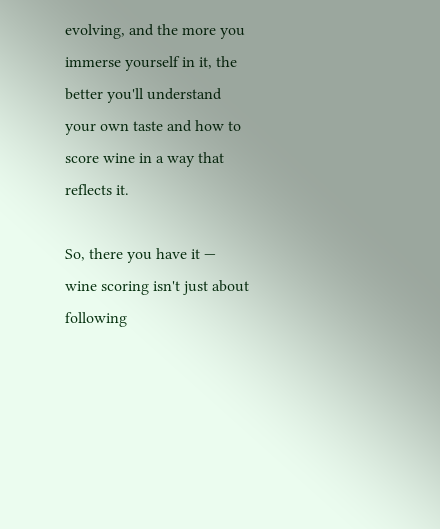evolving, and the more you immerse yourself in it, the better you'll understand your own taste and how to score wine in a way that reflects it.

So, there you have it — wine scoring isn't just about following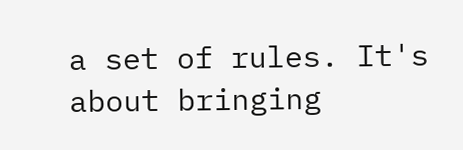a set of rules. It's about bringing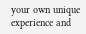your own unique experience and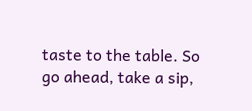taste to the table. So go ahead, take a sip,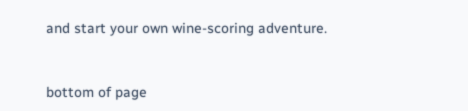and start your own wine-scoring adventure.



bottom of page